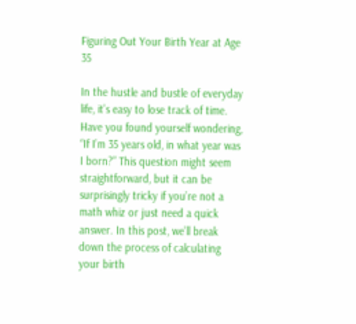Figuring Out Your Birth Year at Age 35

In the hustle and bustle of everyday life, it’s easy to lose track of time. Have you found yourself wondering, “If I’m 35 years old, in what year was I born?” This question might seem straightforward, but it can be surprisingly tricky if you’re not a math whiz or just need a quick answer. In this post, we’ll break down the process of calculating your birth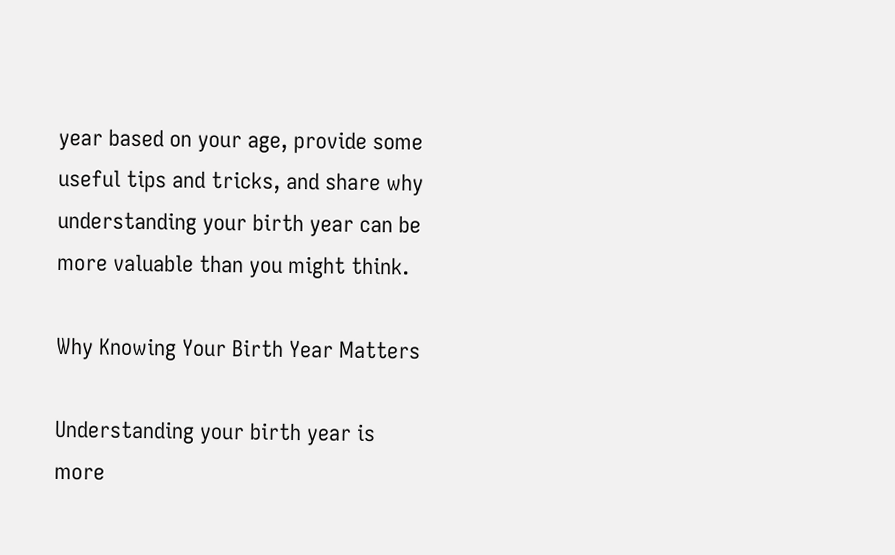year based on your age, provide some useful tips and tricks, and share why understanding your birth year can be more valuable than you might think.

Why Knowing Your Birth Year Matters

Understanding your birth year is more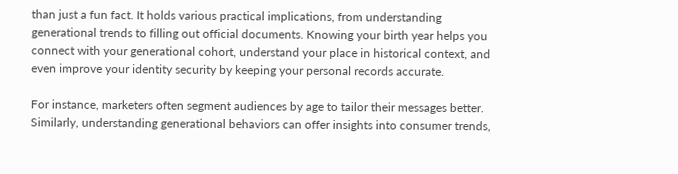than just a fun fact. It holds various practical implications, from understanding generational trends to filling out official documents. Knowing your birth year helps you connect with your generational cohort, understand your place in historical context, and even improve your identity security by keeping your personal records accurate.

For instance, marketers often segment audiences by age to tailor their messages better. Similarly, understanding generational behaviors can offer insights into consumer trends,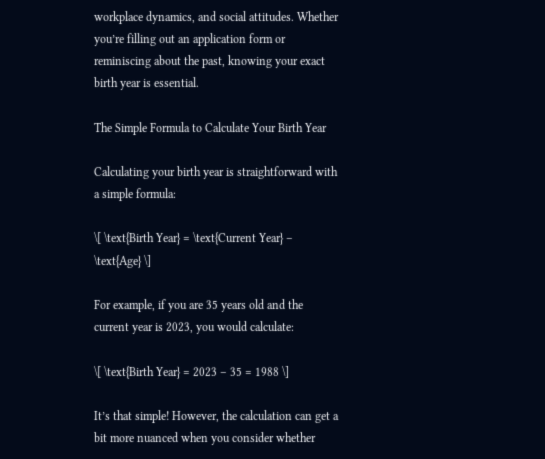workplace dynamics, and social attitudes. Whether you’re filling out an application form or reminiscing about the past, knowing your exact birth year is essential.

The Simple Formula to Calculate Your Birth Year

Calculating your birth year is straightforward with a simple formula:

\[ \text{Birth Year} = \text{Current Year} – \text{Age} \]

For example, if you are 35 years old and the current year is 2023, you would calculate:

\[ \text{Birth Year} = 2023 – 35 = 1988 \]

It’s that simple! However, the calculation can get a bit more nuanced when you consider whether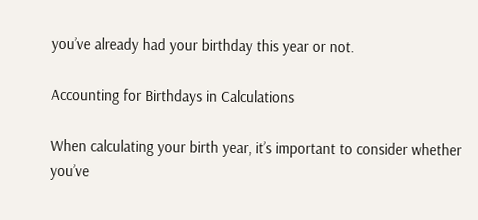you’ve already had your birthday this year or not.

Accounting for Birthdays in Calculations

When calculating your birth year, it’s important to consider whether you’ve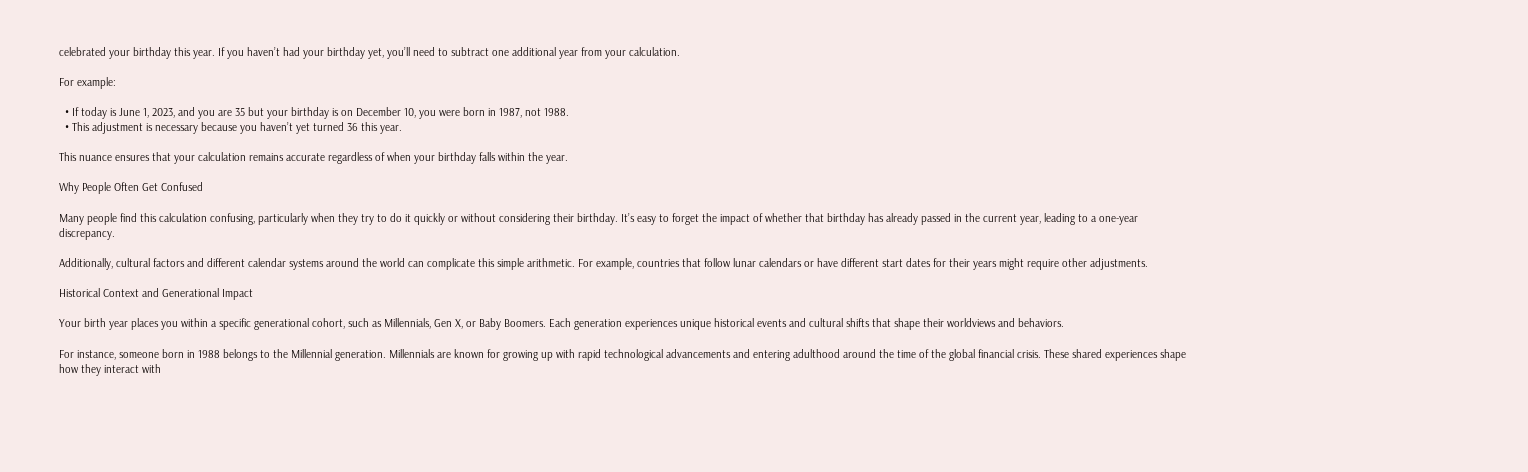celebrated your birthday this year. If you haven’t had your birthday yet, you’ll need to subtract one additional year from your calculation.

For example:

  • If today is June 1, 2023, and you are 35 but your birthday is on December 10, you were born in 1987, not 1988.
  • This adjustment is necessary because you haven’t yet turned 36 this year.

This nuance ensures that your calculation remains accurate regardless of when your birthday falls within the year.

Why People Often Get Confused

Many people find this calculation confusing, particularly when they try to do it quickly or without considering their birthday. It’s easy to forget the impact of whether that birthday has already passed in the current year, leading to a one-year discrepancy.

Additionally, cultural factors and different calendar systems around the world can complicate this simple arithmetic. For example, countries that follow lunar calendars or have different start dates for their years might require other adjustments.

Historical Context and Generational Impact

Your birth year places you within a specific generational cohort, such as Millennials, Gen X, or Baby Boomers. Each generation experiences unique historical events and cultural shifts that shape their worldviews and behaviors.

For instance, someone born in 1988 belongs to the Millennial generation. Millennials are known for growing up with rapid technological advancements and entering adulthood around the time of the global financial crisis. These shared experiences shape how they interact with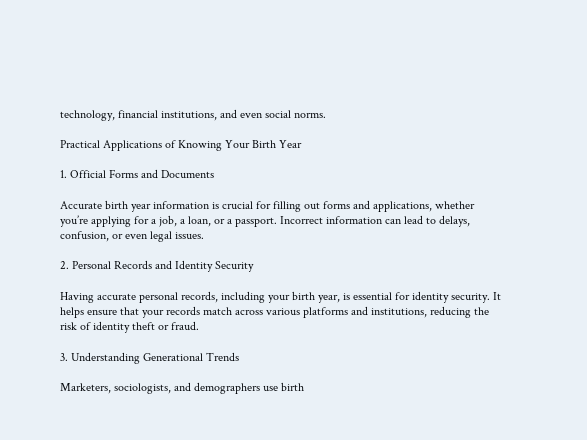technology, financial institutions, and even social norms.

Practical Applications of Knowing Your Birth Year

1. Official Forms and Documents

Accurate birth year information is crucial for filling out forms and applications, whether you’re applying for a job, a loan, or a passport. Incorrect information can lead to delays, confusion, or even legal issues.

2. Personal Records and Identity Security

Having accurate personal records, including your birth year, is essential for identity security. It helps ensure that your records match across various platforms and institutions, reducing the risk of identity theft or fraud.

3. Understanding Generational Trends

Marketers, sociologists, and demographers use birth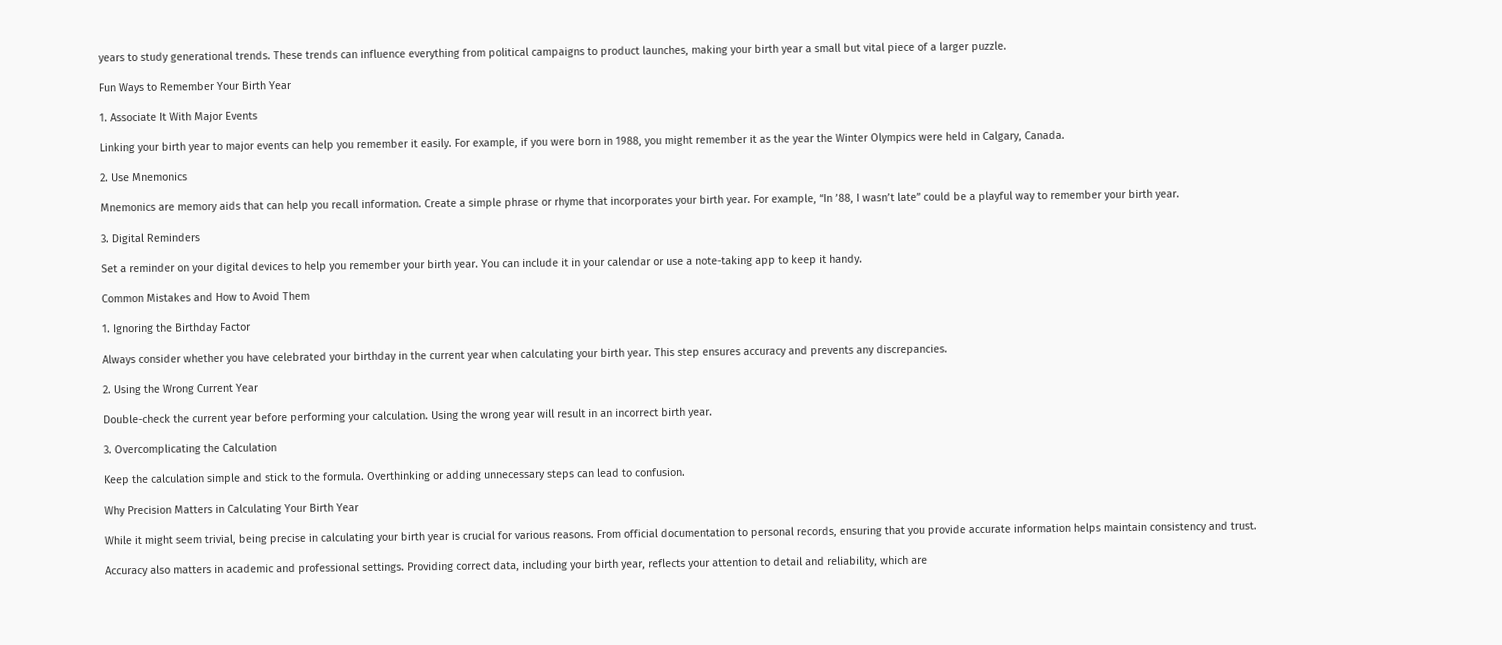years to study generational trends. These trends can influence everything from political campaigns to product launches, making your birth year a small but vital piece of a larger puzzle.

Fun Ways to Remember Your Birth Year

1. Associate It With Major Events

Linking your birth year to major events can help you remember it easily. For example, if you were born in 1988, you might remember it as the year the Winter Olympics were held in Calgary, Canada.

2. Use Mnemonics

Mnemonics are memory aids that can help you recall information. Create a simple phrase or rhyme that incorporates your birth year. For example, “In ’88, I wasn’t late” could be a playful way to remember your birth year.

3. Digital Reminders

Set a reminder on your digital devices to help you remember your birth year. You can include it in your calendar or use a note-taking app to keep it handy.

Common Mistakes and How to Avoid Them

1. Ignoring the Birthday Factor

Always consider whether you have celebrated your birthday in the current year when calculating your birth year. This step ensures accuracy and prevents any discrepancies.

2. Using the Wrong Current Year

Double-check the current year before performing your calculation. Using the wrong year will result in an incorrect birth year.

3. Overcomplicating the Calculation

Keep the calculation simple and stick to the formula. Overthinking or adding unnecessary steps can lead to confusion.

Why Precision Matters in Calculating Your Birth Year

While it might seem trivial, being precise in calculating your birth year is crucial for various reasons. From official documentation to personal records, ensuring that you provide accurate information helps maintain consistency and trust.

Accuracy also matters in academic and professional settings. Providing correct data, including your birth year, reflects your attention to detail and reliability, which are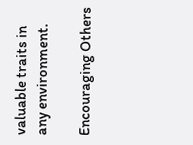valuable traits in any environment.

Encouraging Others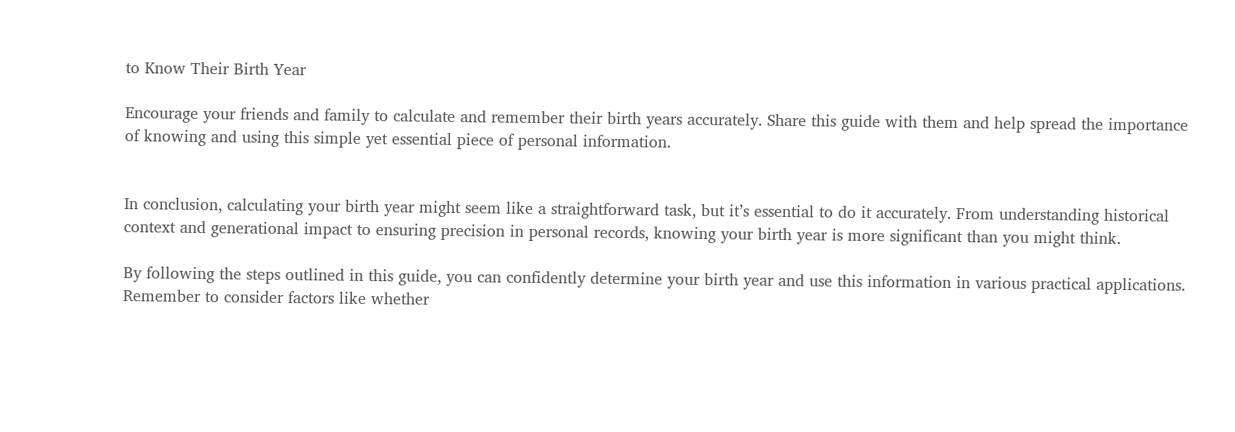to Know Their Birth Year

Encourage your friends and family to calculate and remember their birth years accurately. Share this guide with them and help spread the importance of knowing and using this simple yet essential piece of personal information.


In conclusion, calculating your birth year might seem like a straightforward task, but it’s essential to do it accurately. From understanding historical context and generational impact to ensuring precision in personal records, knowing your birth year is more significant than you might think.

By following the steps outlined in this guide, you can confidently determine your birth year and use this information in various practical applications. Remember to consider factors like whether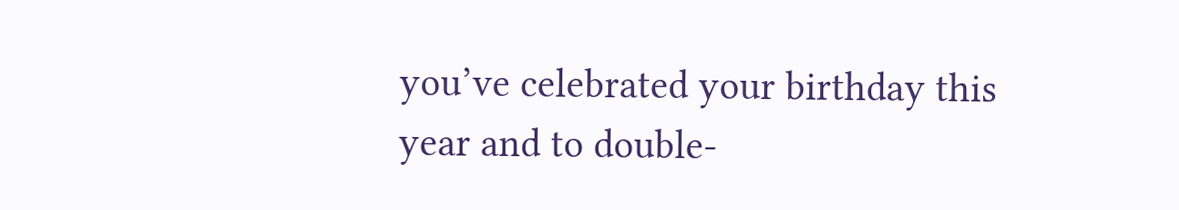you’ve celebrated your birthday this year and to double-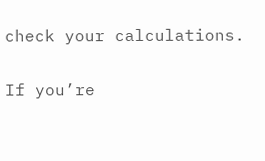check your calculations.

If you’re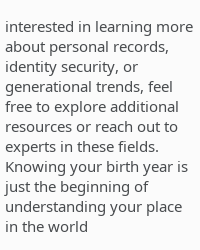interested in learning more about personal records, identity security, or generational trends, feel free to explore additional resources or reach out to experts in these fields. Knowing your birth year is just the beginning of understanding your place in the world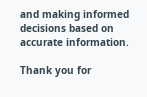and making informed decisions based on accurate information.

Thank you for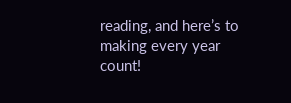reading, and here’s to making every year count!